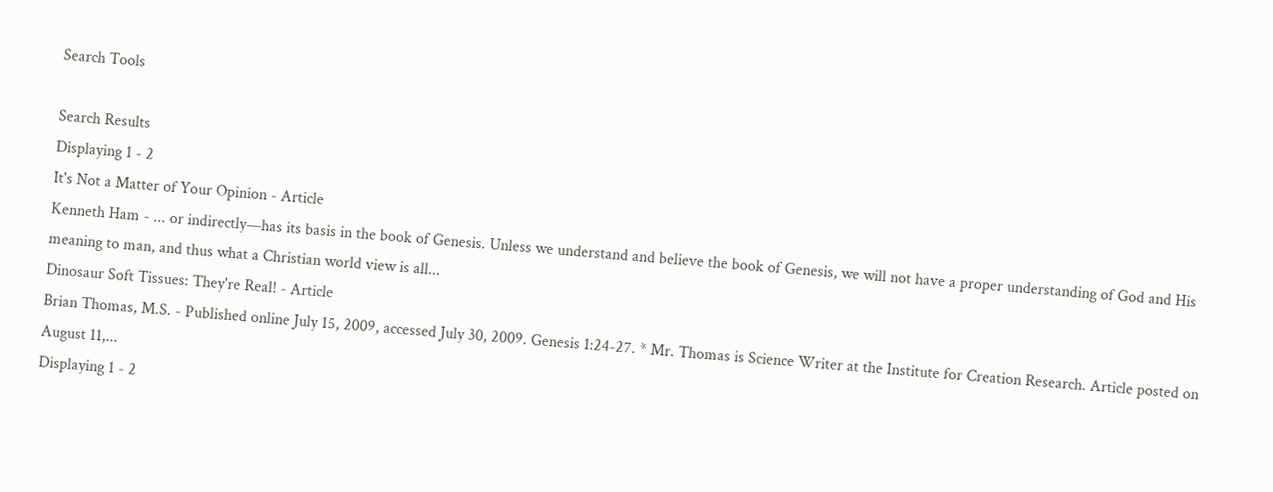Search Tools

Search Results
Displaying 1 - 2
It's Not a Matter of Your Opinion - Article
Kenneth Ham - ... or indirectly—has its basis in the book of Genesis. Unless we understand and believe the book of Genesis, we will not have a proper understanding of God and His meaning to man, and thus what a Christian world view is all...
Dinosaur Soft Tissues: They're Real! - Article
Brian Thomas, M.S. - Published online July 15, 2009, accessed July 30, 2009. Genesis 1:24-27. * Mr. Thomas is Science Writer at the Institute for Creation Research. Article posted on August 11,...
Displaying 1 - 2